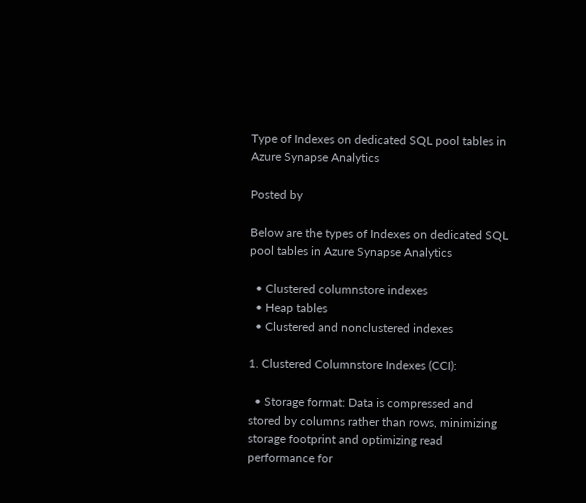Type of Indexes on dedicated SQL pool tables in Azure Synapse Analytics

Posted by

Below are the types of Indexes on dedicated SQL pool tables in Azure Synapse Analytics

  • Clustered columnstore indexes
  • Heap tables
  • Clustered and nonclustered indexes

1. Clustered Columnstore Indexes (CCI):

  • Storage format: Data is compressed and stored by columns rather than rows, minimizing storage footprint and optimizing read performance for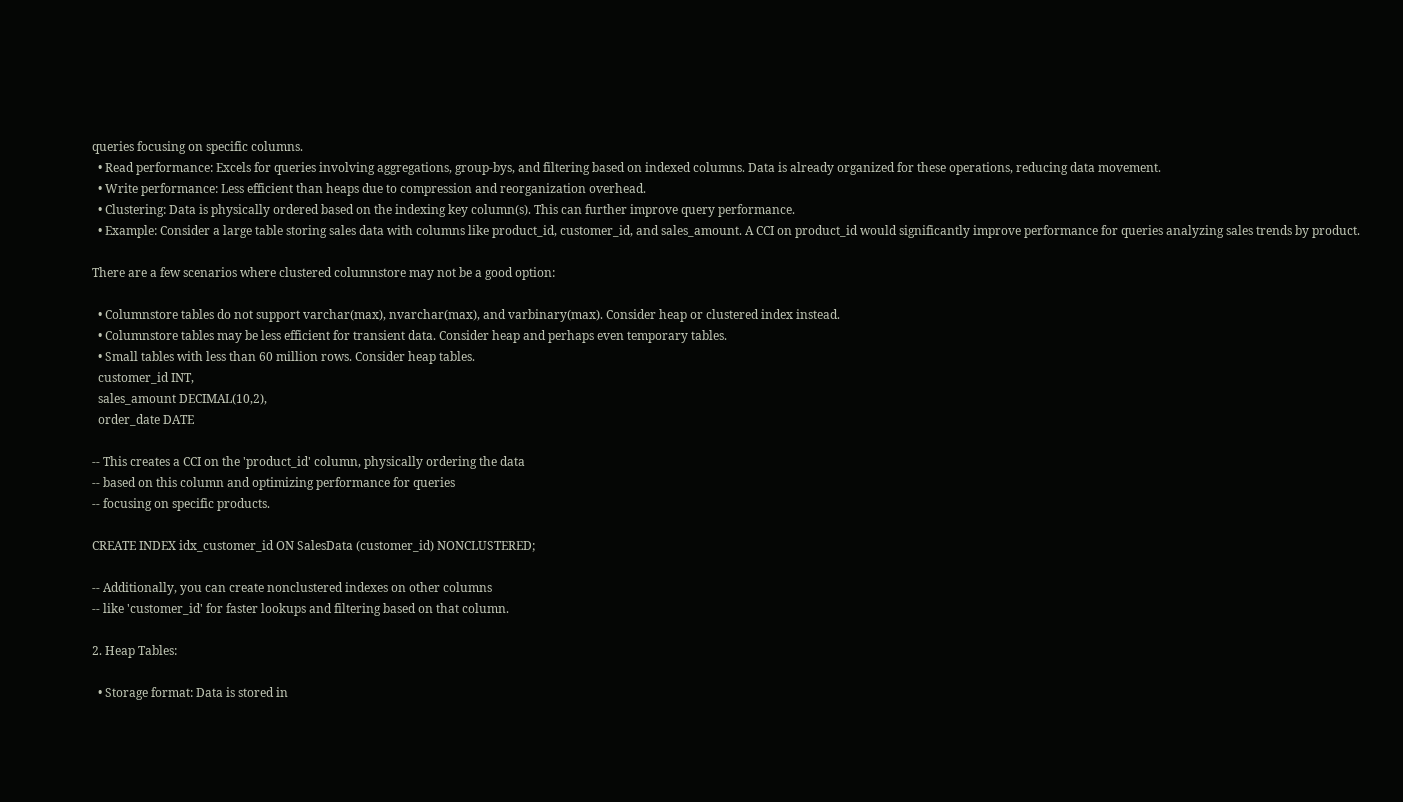queries focusing on specific columns.
  • Read performance: Excels for queries involving aggregations, group-bys, and filtering based on indexed columns. Data is already organized for these operations, reducing data movement.
  • Write performance: Less efficient than heaps due to compression and reorganization overhead.
  • Clustering: Data is physically ordered based on the indexing key column(s). This can further improve query performance.
  • Example: Consider a large table storing sales data with columns like product_id, customer_id, and sales_amount. A CCI on product_id would significantly improve performance for queries analyzing sales trends by product.

There are a few scenarios where clustered columnstore may not be a good option:

  • Columnstore tables do not support varchar(max), nvarchar(max), and varbinary(max). Consider heap or clustered index instead.
  • Columnstore tables may be less efficient for transient data. Consider heap and perhaps even temporary tables.
  • Small tables with less than 60 million rows. Consider heap tables.
  customer_id INT,
  sales_amount DECIMAL(10,2),
  order_date DATE

-- This creates a CCI on the 'product_id' column, physically ordering the data
-- based on this column and optimizing performance for queries
-- focusing on specific products.

CREATE INDEX idx_customer_id ON SalesData (customer_id) NONCLUSTERED;

-- Additionally, you can create nonclustered indexes on other columns
-- like 'customer_id' for faster lookups and filtering based on that column.

2. Heap Tables:

  • Storage format: Data is stored in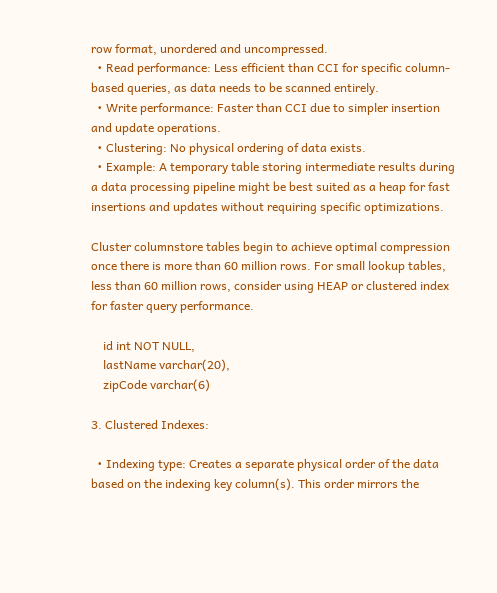row format, unordered and uncompressed.
  • Read performance: Less efficient than CCI for specific column-based queries, as data needs to be scanned entirely.
  • Write performance: Faster than CCI due to simpler insertion and update operations.
  • Clustering: No physical ordering of data exists.
  • Example: A temporary table storing intermediate results during a data processing pipeline might be best suited as a heap for fast insertions and updates without requiring specific optimizations.

Cluster columnstore tables begin to achieve optimal compression once there is more than 60 million rows. For small lookup tables, less than 60 million rows, consider using HEAP or clustered index for faster query performance.

    id int NOT NULL,
    lastName varchar(20),
    zipCode varchar(6)

3. Clustered Indexes:

  • Indexing type: Creates a separate physical order of the data based on the indexing key column(s). This order mirrors the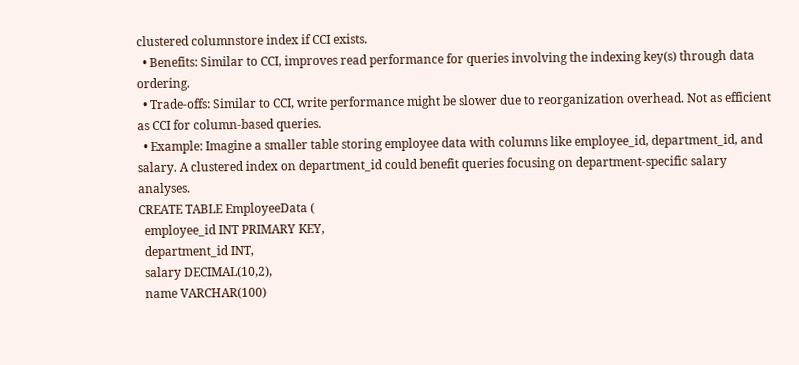clustered columnstore index if CCI exists.
  • Benefits: Similar to CCI, improves read performance for queries involving the indexing key(s) through data ordering.
  • Trade-offs: Similar to CCI, write performance might be slower due to reorganization overhead. Not as efficient as CCI for column-based queries.
  • Example: Imagine a smaller table storing employee data with columns like employee_id, department_id, and salary. A clustered index on department_id could benefit queries focusing on department-specific salary analyses.
CREATE TABLE EmployeeData (
  employee_id INT PRIMARY KEY,
  department_id INT,
  salary DECIMAL(10,2),
  name VARCHAR(100)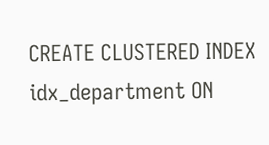CREATE CLUSTERED INDEX idx_department ON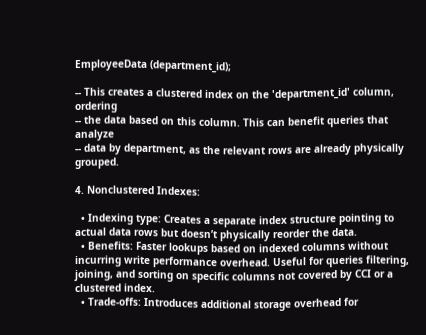EmployeeData (department_id);

-- This creates a clustered index on the 'department_id' column, ordering
-- the data based on this column. This can benefit queries that analyze
-- data by department, as the relevant rows are already physically grouped.

4. Nonclustered Indexes:

  • Indexing type: Creates a separate index structure pointing to actual data rows but doesn’t physically reorder the data.
  • Benefits: Faster lookups based on indexed columns without incurring write performance overhead. Useful for queries filtering, joining, and sorting on specific columns not covered by CCI or a clustered index.
  • Trade-offs: Introduces additional storage overhead for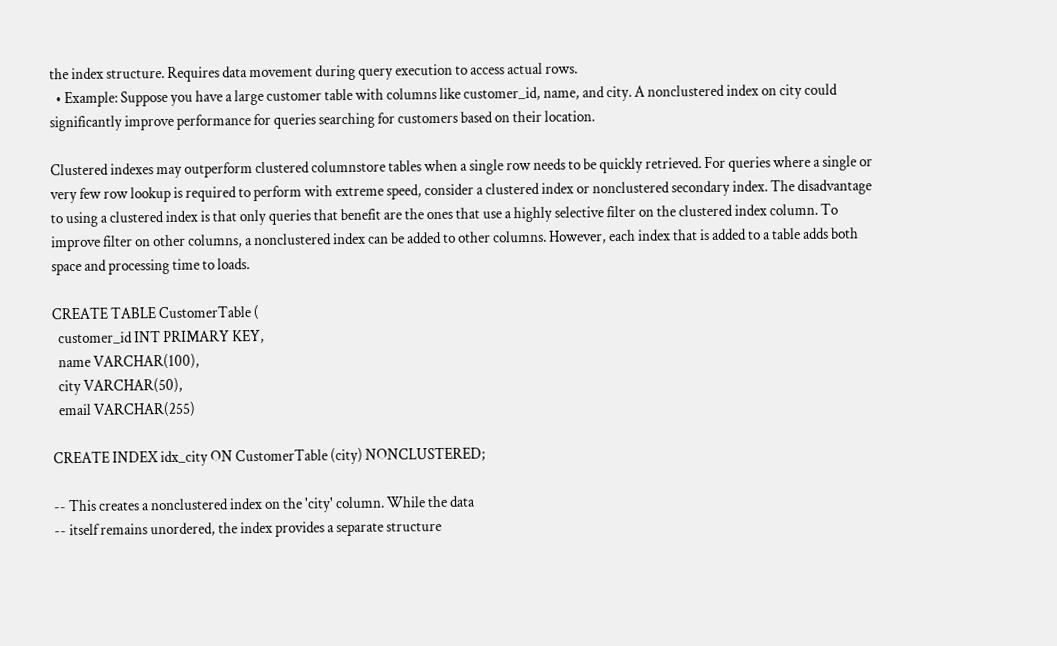the index structure. Requires data movement during query execution to access actual rows.
  • Example: Suppose you have a large customer table with columns like customer_id, name, and city. A nonclustered index on city could significantly improve performance for queries searching for customers based on their location.

Clustered indexes may outperform clustered columnstore tables when a single row needs to be quickly retrieved. For queries where a single or very few row lookup is required to perform with extreme speed, consider a clustered index or nonclustered secondary index. The disadvantage to using a clustered index is that only queries that benefit are the ones that use a highly selective filter on the clustered index column. To improve filter on other columns, a nonclustered index can be added to other columns. However, each index that is added to a table adds both space and processing time to loads.

CREATE TABLE CustomerTable (
  customer_id INT PRIMARY KEY,
  name VARCHAR(100),
  city VARCHAR(50),
  email VARCHAR(255)

CREATE INDEX idx_city ON CustomerTable (city) NONCLUSTERED;

-- This creates a nonclustered index on the 'city' column. While the data
-- itself remains unordered, the index provides a separate structure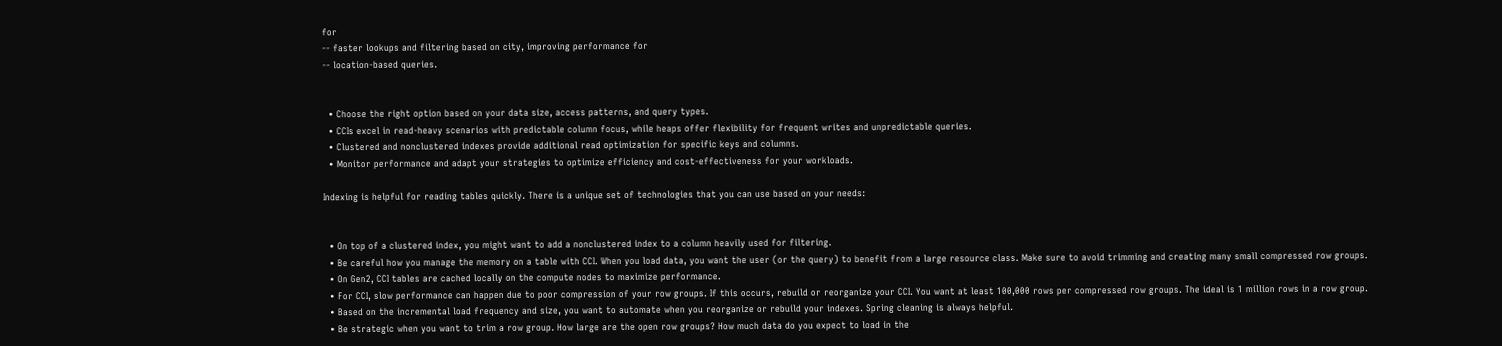for
-- faster lookups and filtering based on city, improving performance for
-- location-based queries.


  • Choose the right option based on your data size, access patterns, and query types.
  • CCIs excel in read-heavy scenarios with predictable column focus, while heaps offer flexibility for frequent writes and unpredictable queries.
  • Clustered and nonclustered indexes provide additional read optimization for specific keys and columns.
  • Monitor performance and adapt your strategies to optimize efficiency and cost-effectiveness for your workloads.

Indexing is helpful for reading tables quickly. There is a unique set of technologies that you can use based on your needs:


  • On top of a clustered index, you might want to add a nonclustered index to a column heavily used for filtering.
  • Be careful how you manage the memory on a table with CCI. When you load data, you want the user (or the query) to benefit from a large resource class. Make sure to avoid trimming and creating many small compressed row groups.
  • On Gen2, CCI tables are cached locally on the compute nodes to maximize performance.
  • For CCI, slow performance can happen due to poor compression of your row groups. If this occurs, rebuild or reorganize your CCI. You want at least 100,000 rows per compressed row groups. The ideal is 1 million rows in a row group.
  • Based on the incremental load frequency and size, you want to automate when you reorganize or rebuild your indexes. Spring cleaning is always helpful.
  • Be strategic when you want to trim a row group. How large are the open row groups? How much data do you expect to load in the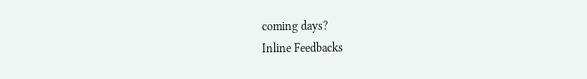coming days?
Inline Feedbacks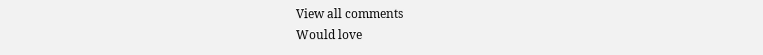View all comments
Would love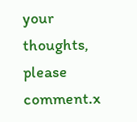your thoughts, please comment.x